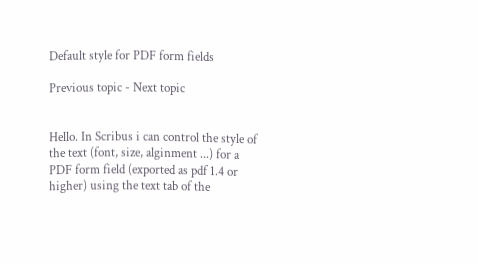Default style for PDF form fields

Previous topic - Next topic


Hello. In Scribus i can control the style of the text (font, size, alginment ...) for a PDF form field (exported as pdf 1.4 or higher) using the text tab of the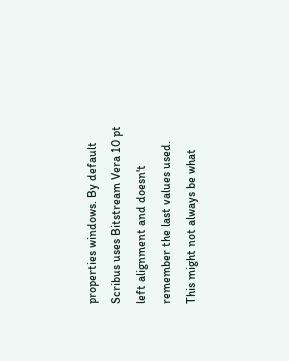properties windows. By default Scribus uses Bitstream Vera 10 pt left alignment and doesn't remember the last values used. This might not always be what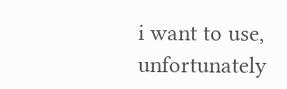i want to use, unfortunately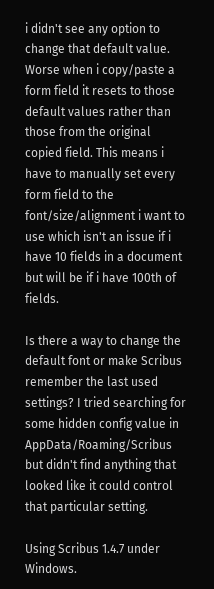i didn't see any option to change that default value. Worse when i copy/paste a form field it resets to those default values rather than those from the original copied field. This means i have to manually set every form field to the font/size/alignment i want to use which isn't an issue if i have 10 fields in a document but will be if i have 100th of fields.

Is there a way to change the default font or make Scribus remember the last used settings? I tried searching for some hidden config value in AppData/Roaming/Scribus but didn't find anything that looked like it could control that particular setting.

Using Scribus 1.4.7 under Windows.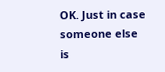OK. Just in case someone else is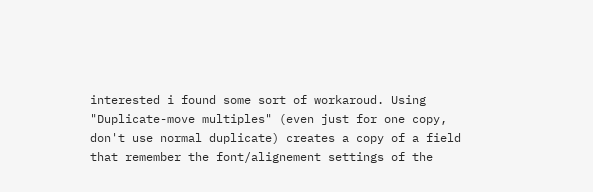interested i found some sort of workaroud. Using "Duplicate-move multiples" (even just for one copy, don't use normal duplicate) creates a copy of a field that remember the font/alignement settings of the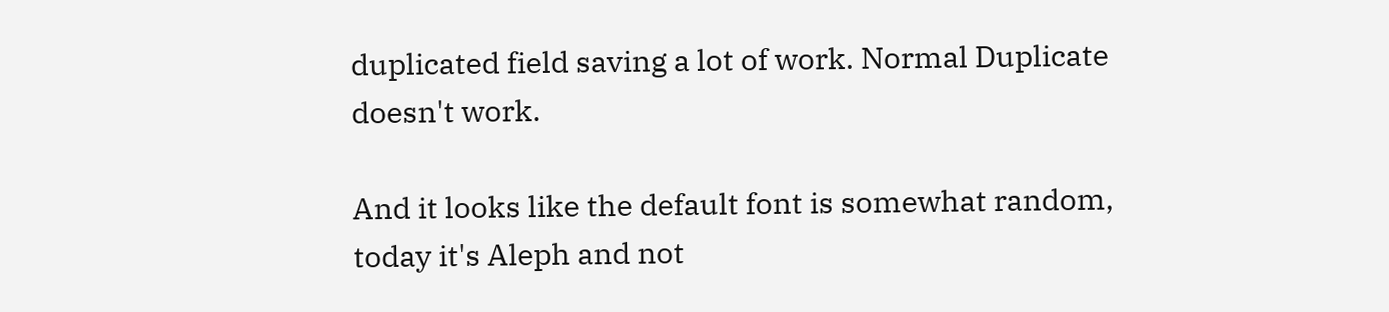duplicated field saving a lot of work. Normal Duplicate doesn't work.

And it looks like the default font is somewhat random, today it's Aleph and not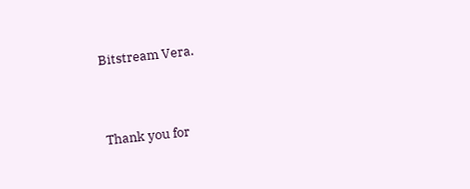Bitstream Vera.


Thank you for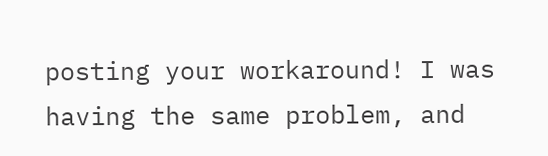posting your workaround! I was having the same problem, and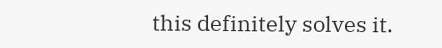this definitely solves it.